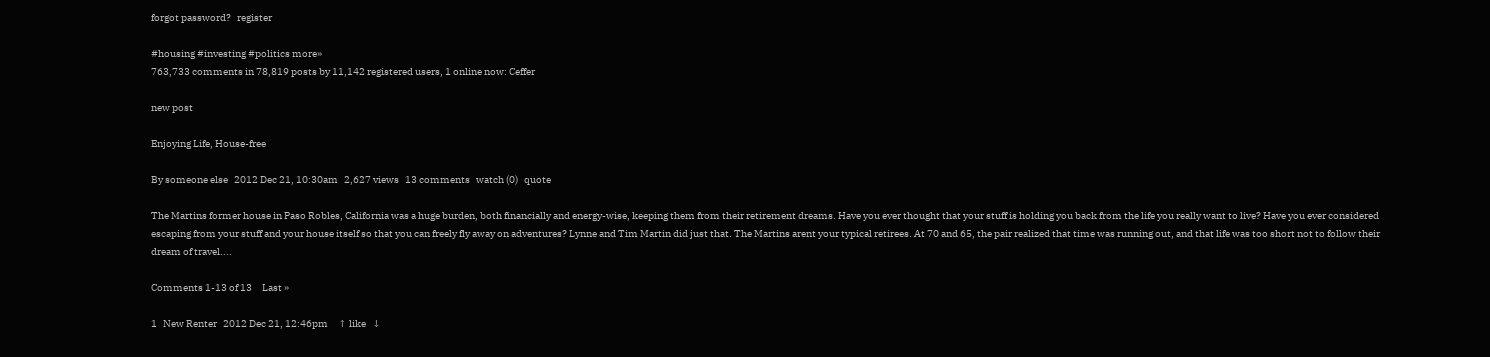forgot password?   register

#housing #investing #politics more»
763,733 comments in 78,819 posts by 11,142 registered users, 1 online now: Ceffer

new post

Enjoying Life, House-free

By someone else   2012 Dec 21, 10:30am   2,627 views   13 comments   watch (0)   quote

The Martins former house in Paso Robles, California was a huge burden, both financially and energy-wise, keeping them from their retirement dreams. Have you ever thought that your stuff is holding you back from the life you really want to live? Have you ever considered escaping from your stuff and your house itself so that you can freely fly away on adventures? Lynne and Tim Martin did just that. The Martins arent your typical retirees. At 70 and 65, the pair realized that time was running out, and that life was too short not to follow their dream of travel....

Comments 1-13 of 13     Last »

1   New Renter   2012 Dec 21, 12:46pm     ↑ like   ↓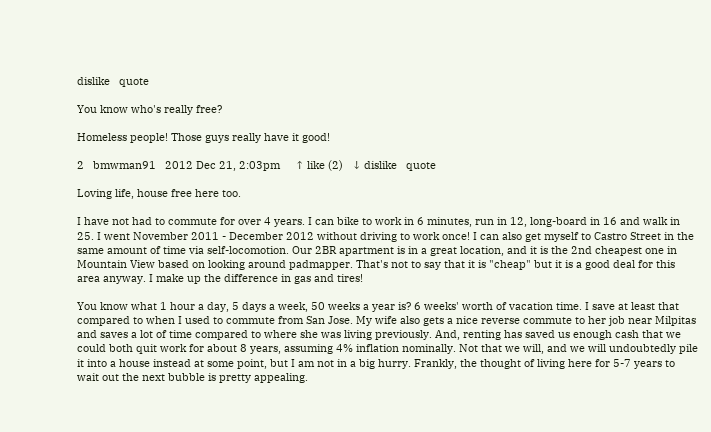dislike   quote

You know who's really free?

Homeless people! Those guys really have it good!

2   bmwman91   2012 Dec 21, 2:03pm     ↑ like (2)   ↓ dislike   quote

Loving life, house free here too.

I have not had to commute for over 4 years. I can bike to work in 6 minutes, run in 12, long-board in 16 and walk in 25. I went November 2011 - December 2012 without driving to work once! I can also get myself to Castro Street in the same amount of time via self-locomotion. Our 2BR apartment is in a great location, and it is the 2nd cheapest one in Mountain View based on looking around padmapper. That's not to say that it is "cheap" but it is a good deal for this area anyway. I make up the difference in gas and tires!

You know what 1 hour a day, 5 days a week, 50 weeks a year is? 6 weeks' worth of vacation time. I save at least that compared to when I used to commute from San Jose. My wife also gets a nice reverse commute to her job near Milpitas and saves a lot of time compared to where she was living previously. And, renting has saved us enough cash that we could both quit work for about 8 years, assuming 4% inflation nominally. Not that we will, and we will undoubtedly pile it into a house instead at some point, but I am not in a big hurry. Frankly, the thought of living here for 5-7 years to wait out the next bubble is pretty appealing.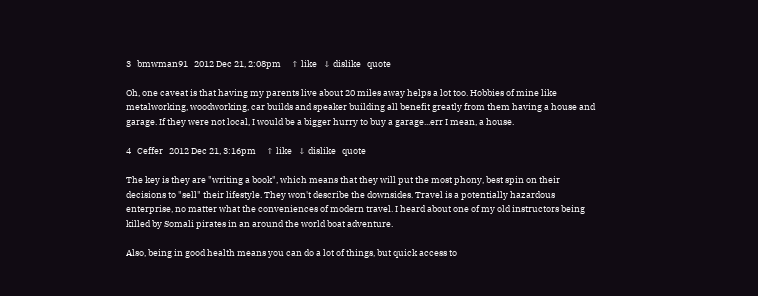3   bmwman91   2012 Dec 21, 2:08pm     ↑ like   ↓ dislike   quote

Oh, one caveat is that having my parents live about 20 miles away helps a lot too. Hobbies of mine like metalworking, woodworking, car builds and speaker building all benefit greatly from them having a house and garage. If they were not local, I would be a bigger hurry to buy a garage...err I mean, a house.

4   Ceffer   2012 Dec 21, 3:16pm     ↑ like   ↓ dislike   quote

The key is they are "writing a book", which means that they will put the most phony, best spin on their decisions to "sell" their lifestyle. They won't describe the downsides. Travel is a potentially hazardous enterprise, no matter what the conveniences of modern travel. I heard about one of my old instructors being killed by Somali pirates in an around the world boat adventure.

Also, being in good health means you can do a lot of things, but quick access to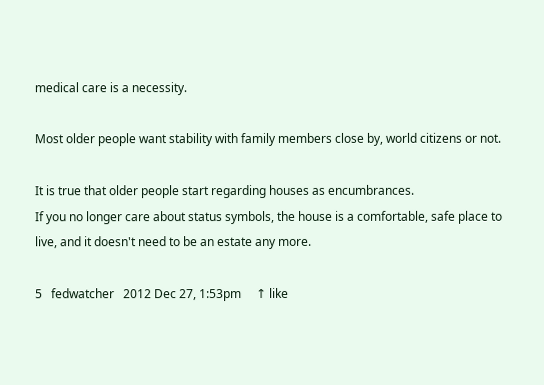medical care is a necessity.

Most older people want stability with family members close by, world citizens or not.

It is true that older people start regarding houses as encumbrances.
If you no longer care about status symbols, the house is a comfortable, safe place to live, and it doesn't need to be an estate any more.

5   fedwatcher   2012 Dec 27, 1:53pm     ↑ like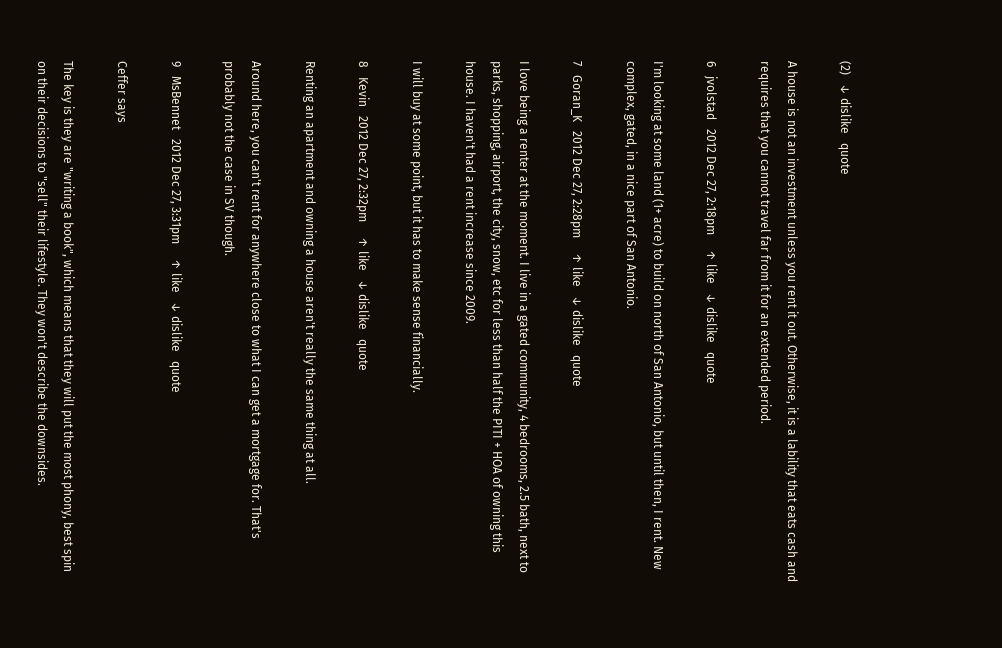(2)   ↓ dislike   quote

A house is not an investment unless you rent it out. Otherwise, it is a lability that eats cash and requires that you cannot travel far from it for an extended period.

6   jvolstad   2012 Dec 27, 2:18pm     ↑ like   ↓ dislike   quote

I'm looking at some land (1+ acre) to build on north of San Antonio, but until then, I rent. New complex, gated, in a nice part of San Antonio.

7   Goran_K   2012 Dec 27, 2:28pm     ↑ like   ↓ dislike   quote

I love being a renter at the moment. I live in a gated community, 4 bedrooms, 2.5 bath, next to parks, shopping, airport, the city, snow, etc for less than half the PITI + HOA of owning this house. I haven't had a rent increase since 2009.

I will buy at some point, but it has to make sense financially.

8   Kevin   2012 Dec 27, 2:32pm     ↑ like   ↓ dislike   quote

Renting an apartment and owning a house aren't really the same thing at all.

Around here, you can't rent for anywhere close to what I can get a mortgage for. That's probably not the case in SV though.

9   MsBennet   2012 Dec 27, 3:31pm     ↑ like   ↓ dislike   quote

Ceffer says

The key is they are "writing a book", which means that they will put the most phony, best spin on their decisions to "sell" their lifestyle. They won't describe the downsides.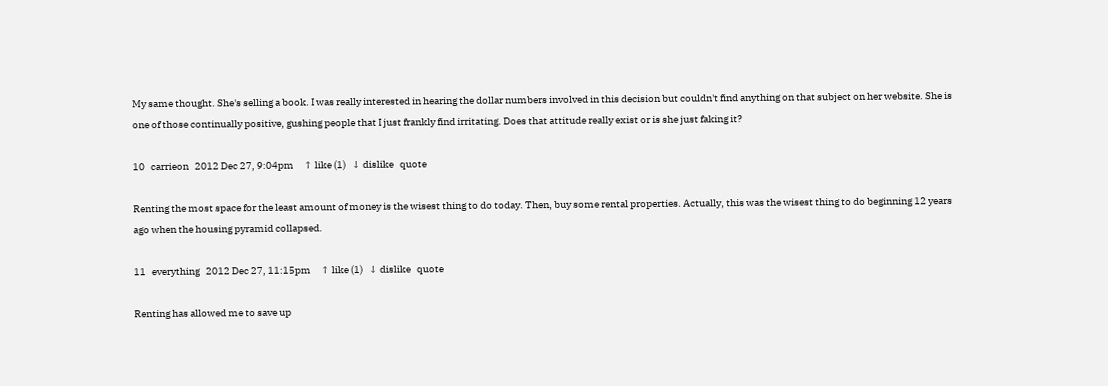My same thought. She's selling a book. I was really interested in hearing the dollar numbers involved in this decision but couldn't find anything on that subject on her website. She is one of those continually positive, gushing people that I just frankly find irritating. Does that attitude really exist or is she just faking it?

10   carrieon   2012 Dec 27, 9:04pm     ↑ like (1)   ↓ dislike   quote

Renting the most space for the least amount of money is the wisest thing to do today. Then, buy some rental properties. Actually, this was the wisest thing to do beginning 12 years ago when the housing pyramid collapsed.

11   everything   2012 Dec 27, 11:15pm     ↑ like (1)   ↓ dislike   quote

Renting has allowed me to save up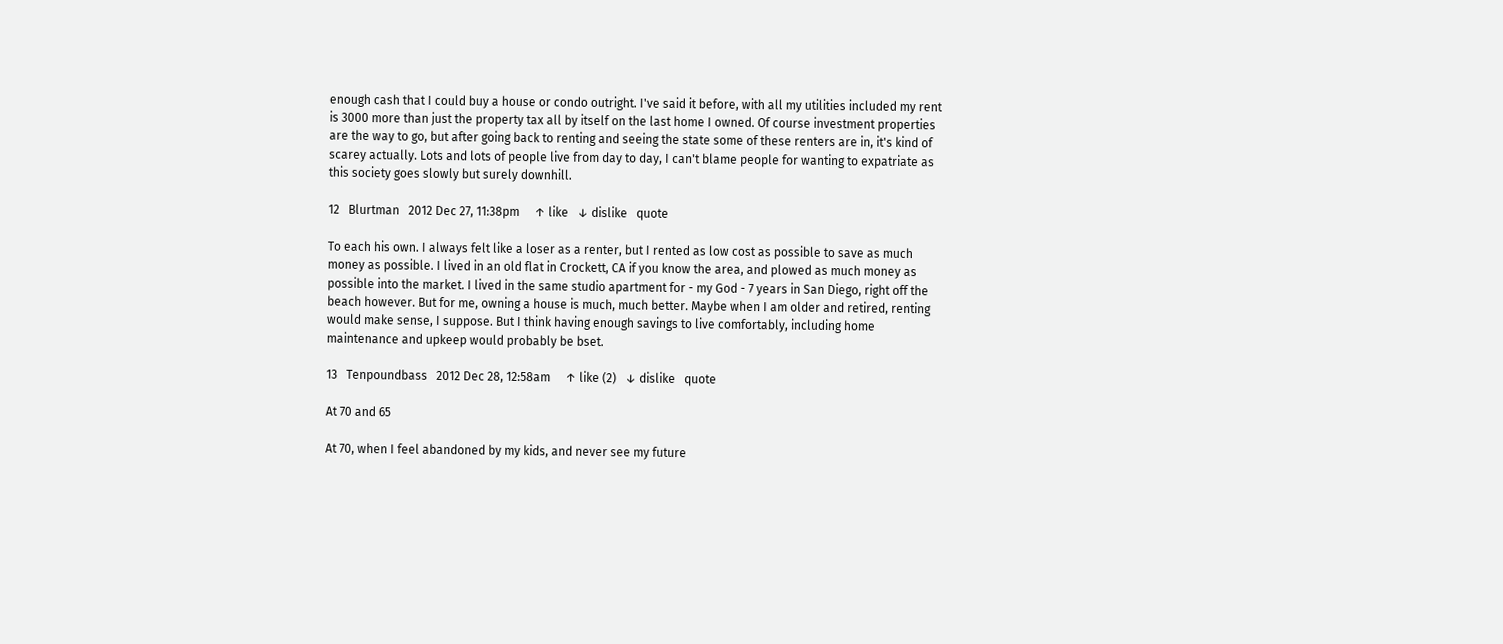enough cash that I could buy a house or condo outright. I've said it before, with all my utilities included my rent is 3000 more than just the property tax all by itself on the last home I owned. Of course investment properties are the way to go, but after going back to renting and seeing the state some of these renters are in, it's kind of scarey actually. Lots and lots of people live from day to day, I can't blame people for wanting to expatriate as this society goes slowly but surely downhill.

12   Blurtman   2012 Dec 27, 11:38pm     ↑ like   ↓ dislike   quote

To each his own. I always felt like a loser as a renter, but I rented as low cost as possible to save as much money as possible. I lived in an old flat in Crockett, CA if you know the area, and plowed as much money as possible into the market. I lived in the same studio apartment for - my God - 7 years in San Diego, right off the beach however. But for me, owning a house is much, much better. Maybe when I am older and retired, renting would make sense, I suppose. But I think having enough savings to live comfortably, including home maintenance and upkeep would probably be bset.

13   Tenpoundbass   2012 Dec 28, 12:58am     ↑ like (2)   ↓ dislike   quote

At 70 and 65

At 70, when I feel abandoned by my kids, and never see my future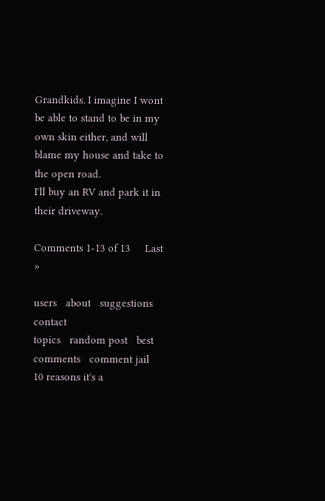Grandkids. I imagine I wont be able to stand to be in my own skin either, and will blame my house and take to the open road.
I'll buy an RV and park it in their driveway.

Comments 1-13 of 13     Last »

users   about   suggestions   contact
topics   random post   best comments   comment jail
10 reasons it's a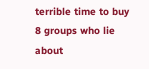terrible time to buy
8 groups who lie about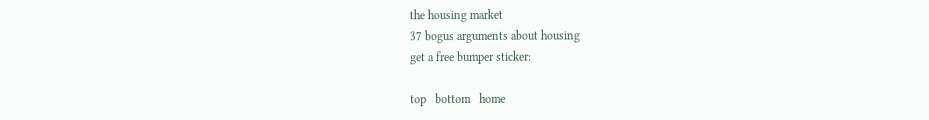the housing market
37 bogus arguments about housing
get a free bumper sticker:

top   bottom   home